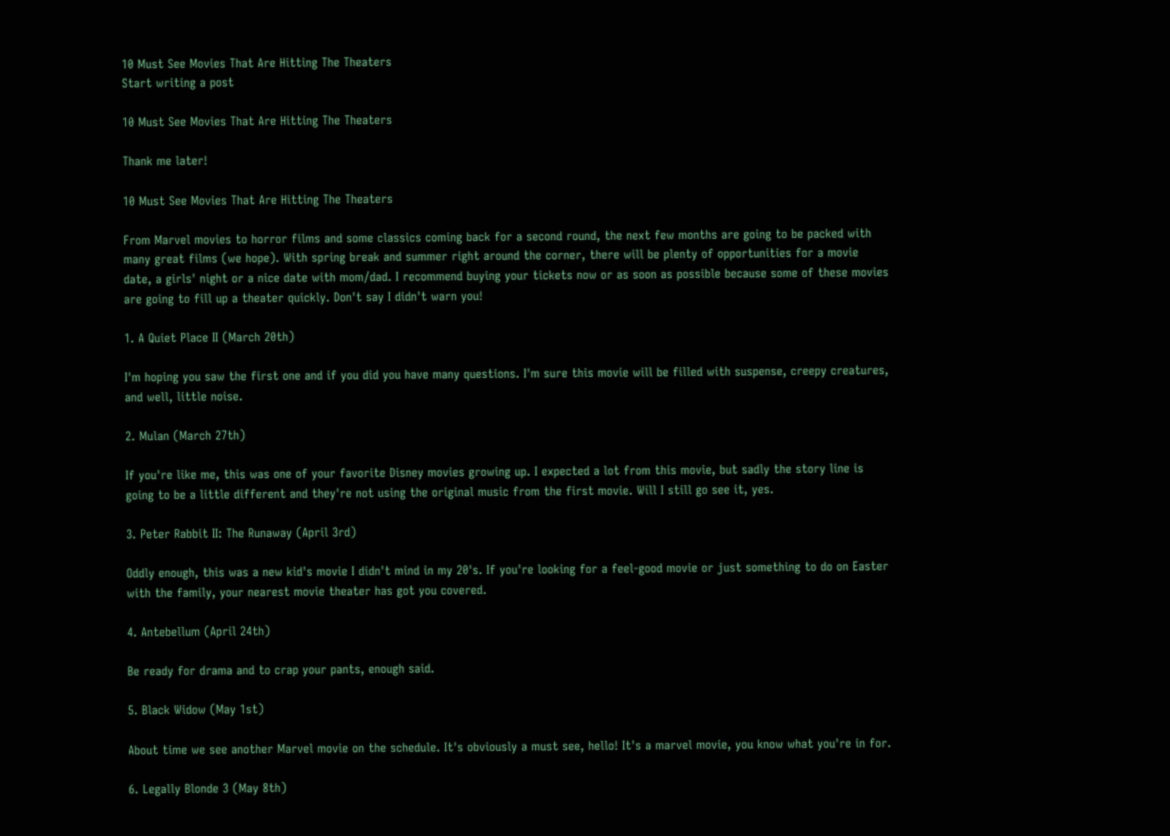10 Must See Movies That Are Hitting The Theaters
Start writing a post

10 Must See Movies That Are Hitting The Theaters

Thank me later!

10 Must See Movies That Are Hitting The Theaters

From Marvel movies to horror films and some classics coming back for a second round, the next few months are going to be packed with many great films (we hope). With spring break and summer right around the corner, there will be plenty of opportunities for a movie date, a girls' night or a nice date with mom/dad. I recommend buying your tickets now or as soon as possible because some of these movies are going to fill up a theater quickly. Don't say I didn't warn you!

1. A Quiet Place II (March 20th)

I'm hoping you saw the first one and if you did you have many questions. I'm sure this movie will be filled with suspense, creepy creatures, and well, little noise.

2. Mulan (March 27th)

If you're like me, this was one of your favorite Disney movies growing up. I expected a lot from this movie, but sadly the story line is going to be a little different and they're not using the original music from the first movie. Will I still go see it, yes.

3. Peter Rabbit II: The Runaway (April 3rd)

Oddly enough, this was a new kid's movie I didn't mind in my 20's. If you're looking for a feel-good movie or just something to do on Easter with the family, your nearest movie theater has got you covered.

4. Antebellum (April 24th)

Be ready for drama and to crap your pants, enough said.

5. Black Widow (May 1st)

About time we see another Marvel movie on the schedule. It's obviously a must see, hello! It's a marvel movie, you know what you're in for.

6. Legally Blonde 3 (May 8th)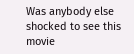Was anybody else shocked to see this movie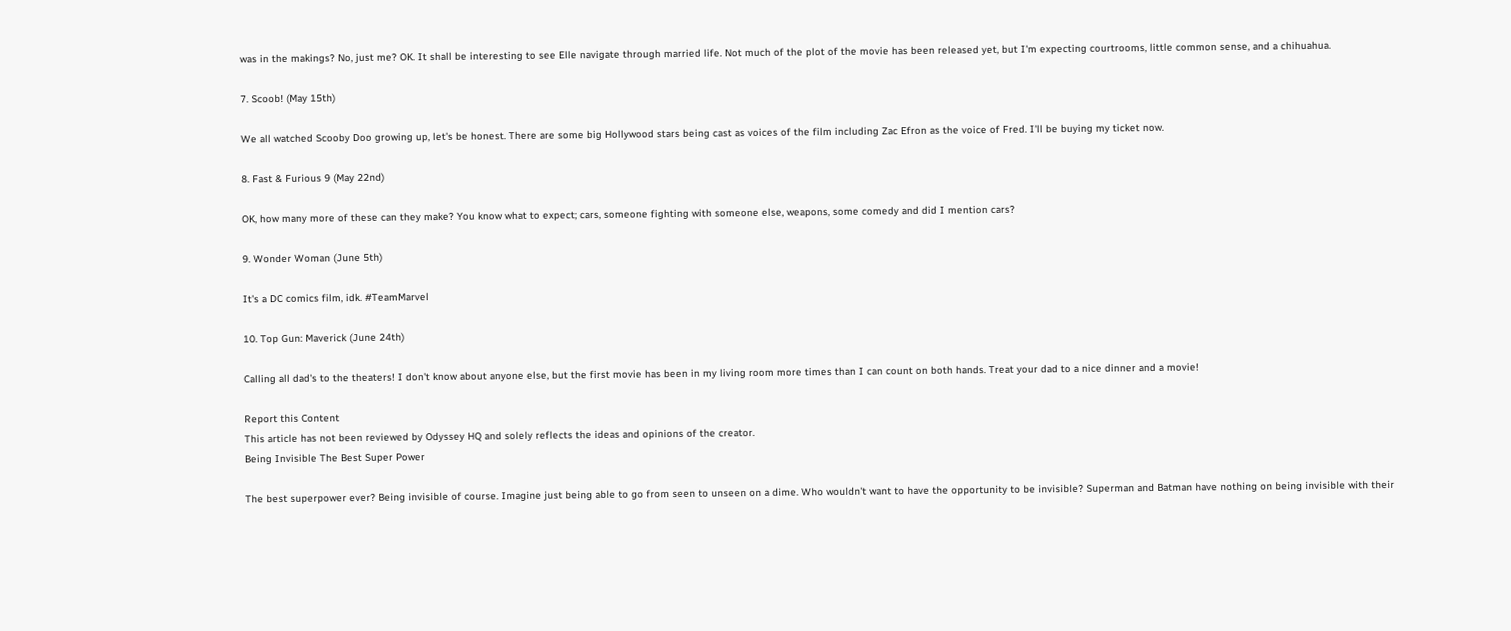was in the makings? No, just me? OK. It shall be interesting to see Elle navigate through married life. Not much of the plot of the movie has been released yet, but I'm expecting courtrooms, little common sense, and a chihuahua.

7. Scoob! (May 15th)

We all watched Scooby Doo growing up, let's be honest. There are some big Hollywood stars being cast as voices of the film including Zac Efron as the voice of Fred. I'll be buying my ticket now.

8. Fast & Furious 9 (May 22nd)

OK, how many more of these can they make? You know what to expect; cars, someone fighting with someone else, weapons, some comedy and did I mention cars?

9. Wonder Woman (June 5th)

It's a DC comics film, idk. #TeamMarvel

10. Top Gun: Maverick (June 24th)

Calling all dad's to the theaters! I don't know about anyone else, but the first movie has been in my living room more times than I can count on both hands. Treat your dad to a nice dinner and a movie!

Report this Content
This article has not been reviewed by Odyssey HQ and solely reflects the ideas and opinions of the creator.
Being Invisible The Best Super Power

The best superpower ever? Being invisible of course. Imagine just being able to go from seen to unseen on a dime. Who wouldn't want to have the opportunity to be invisible? Superman and Batman have nothing on being invisible with their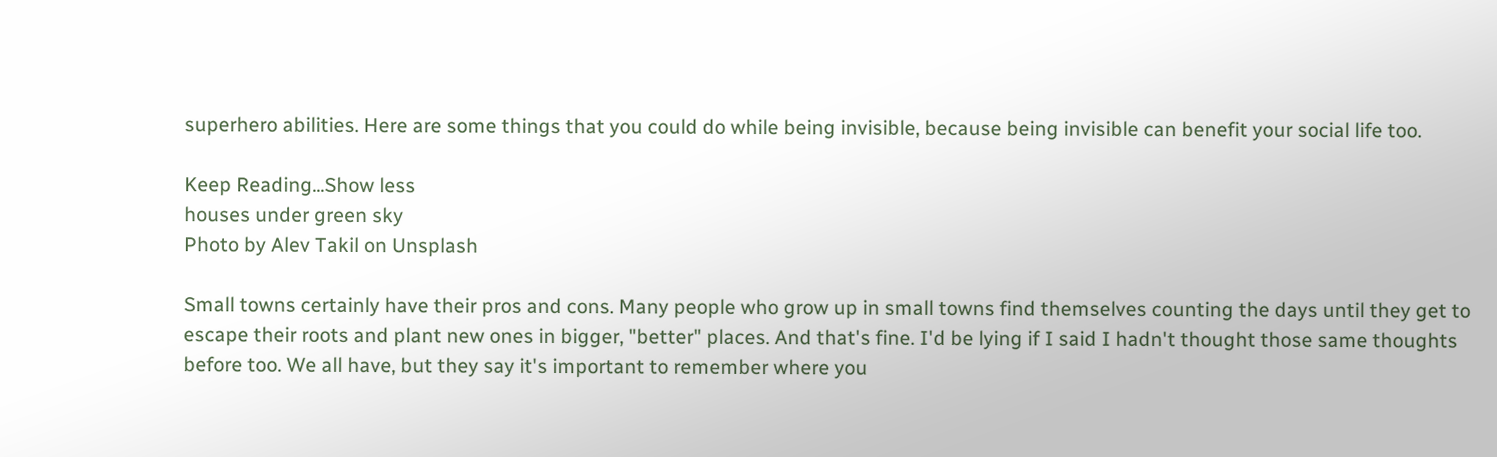superhero abilities. Here are some things that you could do while being invisible, because being invisible can benefit your social life too.

Keep Reading...Show less
houses under green sky
Photo by Alev Takil on Unsplash

Small towns certainly have their pros and cons. Many people who grow up in small towns find themselves counting the days until they get to escape their roots and plant new ones in bigger, "better" places. And that's fine. I'd be lying if I said I hadn't thought those same thoughts before too. We all have, but they say it's important to remember where you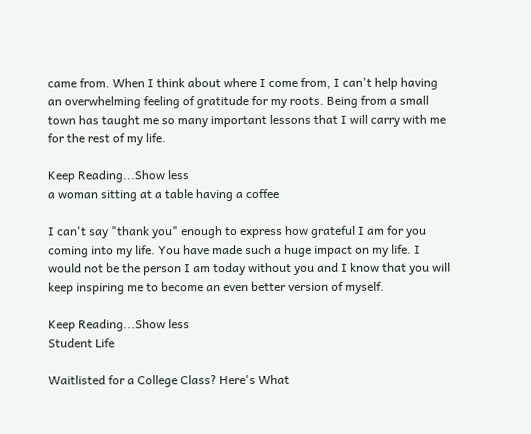came from. When I think about where I come from, I can't help having an overwhelming feeling of gratitude for my roots. Being from a small town has taught me so many important lessons that I will carry with me for the rest of my life.

Keep Reading...Show less
a woman sitting at a table having a coffee

I can't say "thank you" enough to express how grateful I am for you coming into my life. You have made such a huge impact on my life. I would not be the person I am today without you and I know that you will keep inspiring me to become an even better version of myself.

Keep Reading...Show less
Student Life

Waitlisted for a College Class? Here's What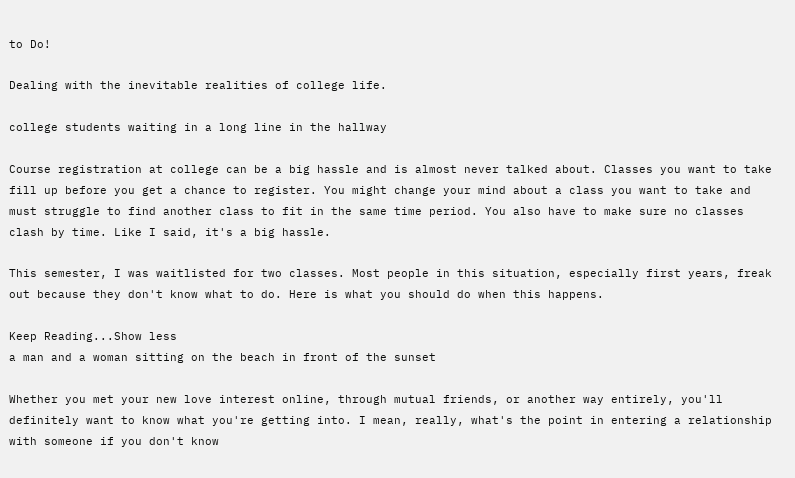to Do!

Dealing with the inevitable realities of college life.

college students waiting in a long line in the hallway

Course registration at college can be a big hassle and is almost never talked about. Classes you want to take fill up before you get a chance to register. You might change your mind about a class you want to take and must struggle to find another class to fit in the same time period. You also have to make sure no classes clash by time. Like I said, it's a big hassle.

This semester, I was waitlisted for two classes. Most people in this situation, especially first years, freak out because they don't know what to do. Here is what you should do when this happens.

Keep Reading...Show less
a man and a woman sitting on the beach in front of the sunset

Whether you met your new love interest online, through mutual friends, or another way entirely, you'll definitely want to know what you're getting into. I mean, really, what's the point in entering a relationship with someone if you don't know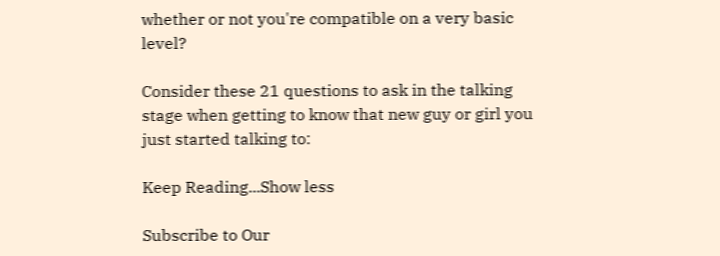whether or not you're compatible on a very basic level?

Consider these 21 questions to ask in the talking stage when getting to know that new guy or girl you just started talking to:

Keep Reading...Show less

Subscribe to Our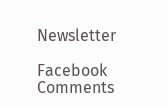Newsletter

Facebook Comments